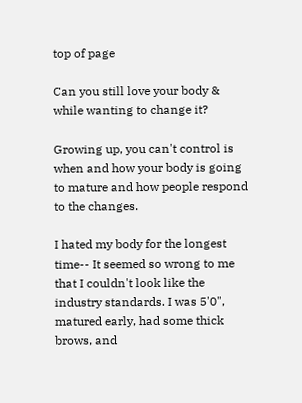top of page

Can you still love your body & while wanting to change it?

Growing up, you can't control is when and how your body is going to mature and how people respond to the changes.

I hated my body for the longest time-- It seemed so wrong to me that I couldn't look like the industry standards. I was 5'0", matured early, had some thick brows, and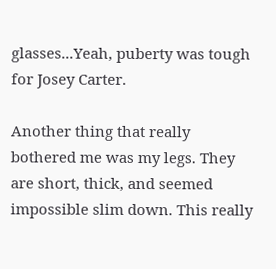glasses...Yeah, puberty was tough for Josey Carter.

Another thing that really bothered me was my legs. They are short, thick, and seemed impossible slim down. This really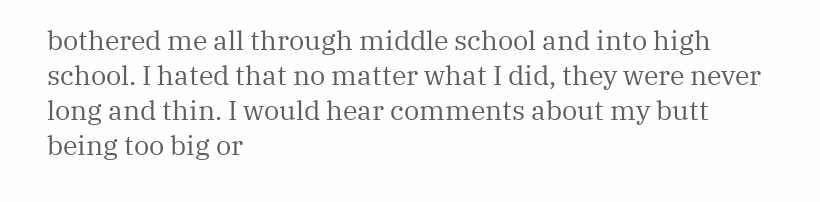bothered me all through middle school and into high school. I hated that no matter what I did, they were never long and thin. I would hear comments about my butt being too big or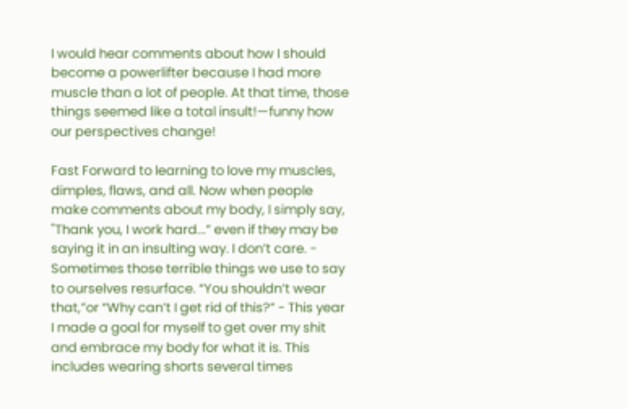I would hear comments about how I should become a powerlifter because I had more muscle than a lot of people. At that time, those things seemed like a total insult!—funny how our perspectives change!

Fast Forward to learning to love my muscles, dimples, flaws, and all. Now when people make comments about my body, I simply say, "Thank you, I work hard...” even if they may be saying it in an insulting way. I don’t care. - Sometimes those terrible things we use to say to ourselves resurface. “You shouldn’t wear that,”or “Why can’t I get rid of this?” - This year I made a goal for myself to get over my shit and embrace my body for what it is. This includes wearing shorts several times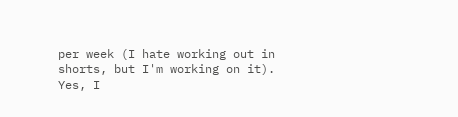per week (I hate working out in shorts, but I'm working on it). Yes, I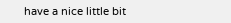have a nice little bit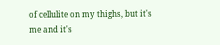of cellulite on my thighs, but it's me and it's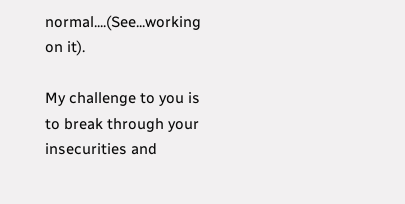normal....(See...working on it).

My challenge to you is to break through your insecurities and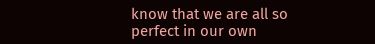know that we are all so perfect in our own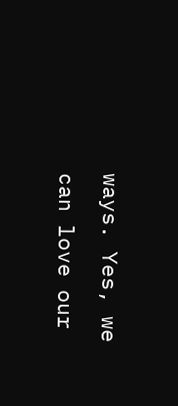ways. Yes, we can love our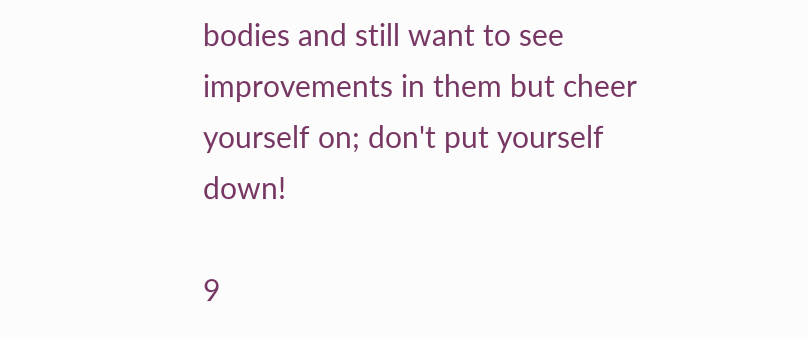bodies and still want to see improvements in them but cheer yourself on; don't put yourself down!

9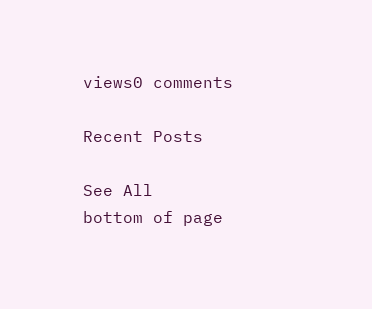views0 comments

Recent Posts

See All
bottom of page